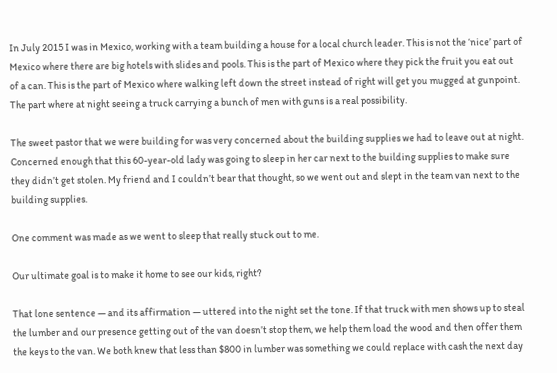In July 2015 I was in Mexico, working with a team building a house for a local church leader. This is not the ‘nice’ part of Mexico where there are big hotels with slides and pools. This is the part of Mexico where they pick the fruit you eat out of a can. This is the part of Mexico where walking left down the street instead of right will get you mugged at gunpoint. The part where at night seeing a truck carrying a bunch of men with guns is a real possibility.

The sweet pastor that we were building for was very concerned about the building supplies we had to leave out at night. Concerned enough that this 60-year-old lady was going to sleep in her car next to the building supplies to make sure they didn’t get stolen. My friend and I couldn’t bear that thought, so we went out and slept in the team van next to the building supplies.

One comment was made as we went to sleep that really stuck out to me.

Our ultimate goal is to make it home to see our kids, right?

That lone sentence — and its affirmation — uttered into the night set the tone. If that truck with men shows up to steal the lumber and our presence getting out of the van doesn’t stop them, we help them load the wood and then offer them the keys to the van. We both knew that less than $800 in lumber was something we could replace with cash the next day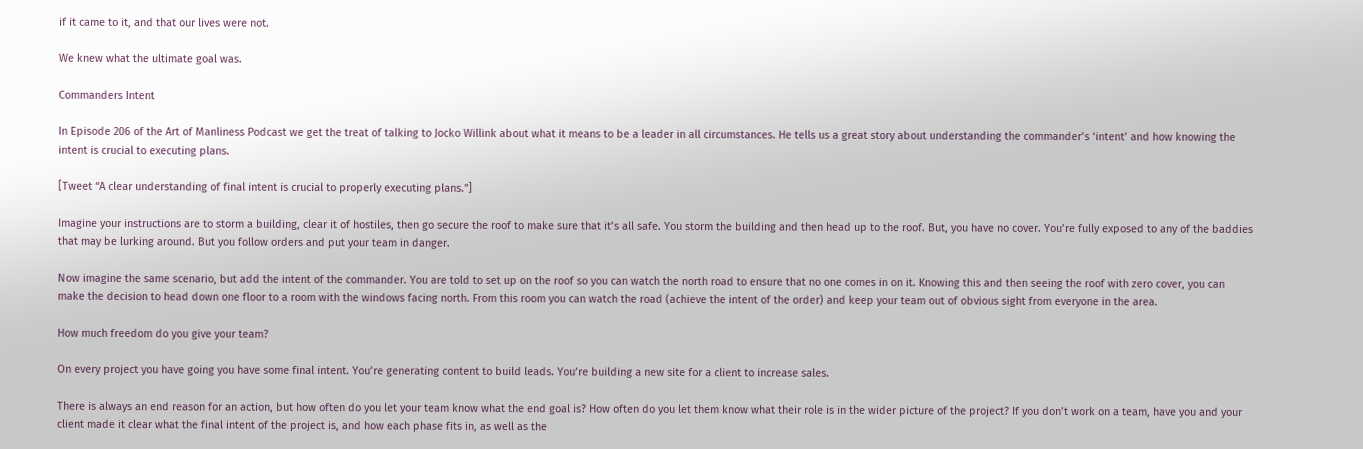if it came to it, and that our lives were not.

We knew what the ultimate goal was.

Commanders Intent

In Episode 206 of the Art of Manliness Podcast we get the treat of talking to Jocko Willink about what it means to be a leader in all circumstances. He tells us a great story about understanding the commander’s ‘intent’ and how knowing the intent is crucial to executing plans.

[Tweet “A clear understanding of final intent is crucial to properly executing plans.”]

Imagine your instructions are to storm a building, clear it of hostiles, then go secure the roof to make sure that it’s all safe. You storm the building and then head up to the roof. But, you have no cover. You’re fully exposed to any of the baddies that may be lurking around. But you follow orders and put your team in danger.

Now imagine the same scenario, but add the intent of the commander. You are told to set up on the roof so you can watch the north road to ensure that no one comes in on it. Knowing this and then seeing the roof with zero cover, you can make the decision to head down one floor to a room with the windows facing north. From this room you can watch the road (achieve the intent of the order) and keep your team out of obvious sight from everyone in the area.

How much freedom do you give your team?

On every project you have going you have some final intent. You’re generating content to build leads. You’re building a new site for a client to increase sales.

There is always an end reason for an action, but how often do you let your team know what the end goal is? How often do you let them know what their role is in the wider picture of the project? If you don’t work on a team, have you and your client made it clear what the final intent of the project is, and how each phase fits in, as well as the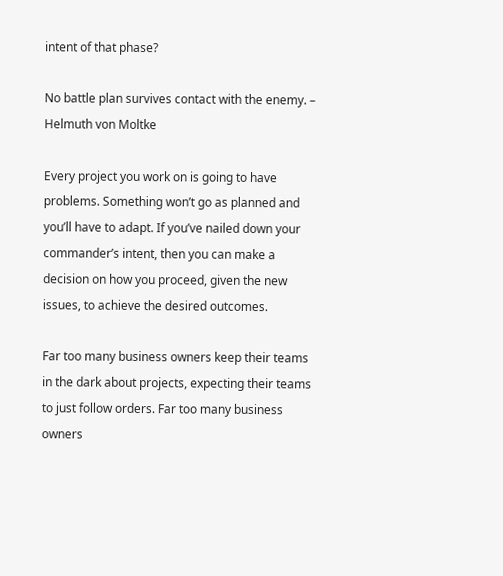intent of that phase?

No battle plan survives contact with the enemy. – Helmuth von Moltke

Every project you work on is going to have problems. Something won’t go as planned and you’ll have to adapt. If you’ve nailed down your commander’s intent, then you can make a decision on how you proceed, given the new issues, to achieve the desired outcomes.

Far too many business owners keep their teams in the dark about projects, expecting their teams to just follow orders. Far too many business owners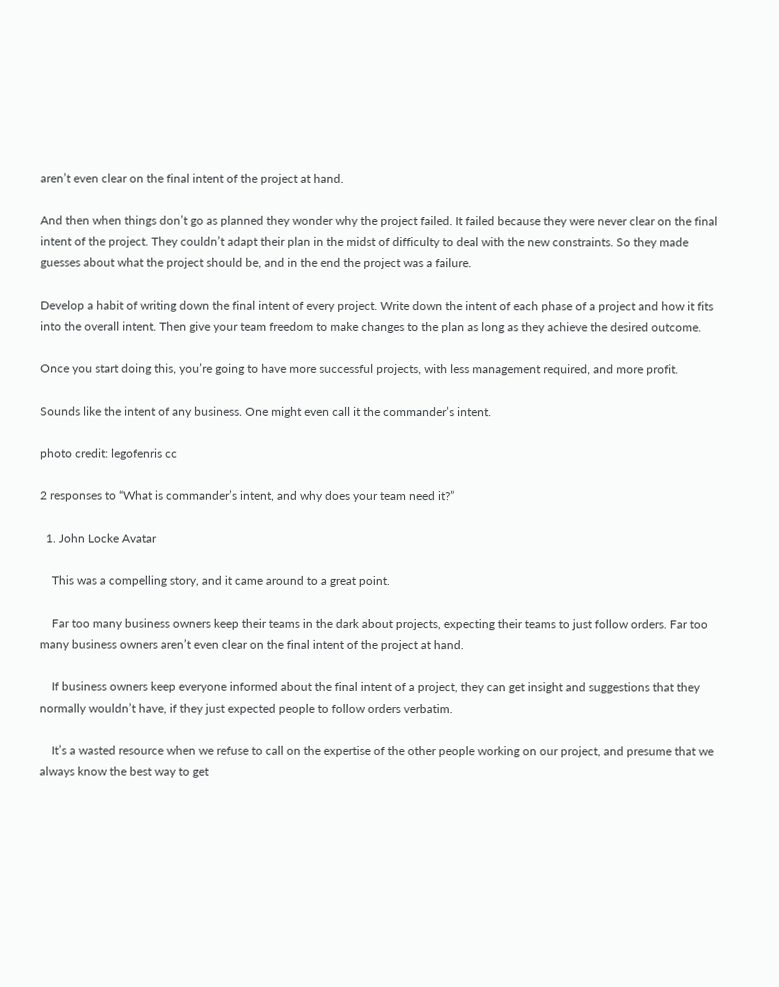aren’t even clear on the final intent of the project at hand.

And then when things don’t go as planned they wonder why the project failed. It failed because they were never clear on the final intent of the project. They couldn’t adapt their plan in the midst of difficulty to deal with the new constraints. So they made guesses about what the project should be, and in the end the project was a failure.

Develop a habit of writing down the final intent of every project. Write down the intent of each phase of a project and how it fits into the overall intent. Then give your team freedom to make changes to the plan as long as they achieve the desired outcome.

Once you start doing this, you’re going to have more successful projects, with less management required, and more profit.

Sounds like the intent of any business. One might even call it the commander’s intent.

photo credit: legofenris cc

2 responses to “What is commander’s intent, and why does your team need it?”

  1. John Locke Avatar

    This was a compelling story, and it came around to a great point.

    Far too many business owners keep their teams in the dark about projects, expecting their teams to just follow orders. Far too many business owners aren’t even clear on the final intent of the project at hand.

    If business owners keep everyone informed about the final intent of a project, they can get insight and suggestions that they normally wouldn’t have, if they just expected people to follow orders verbatim.

    It’s a wasted resource when we refuse to call on the expertise of the other people working on our project, and presume that we always know the best way to get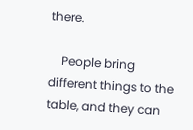there.

    People bring different things to the table, and they can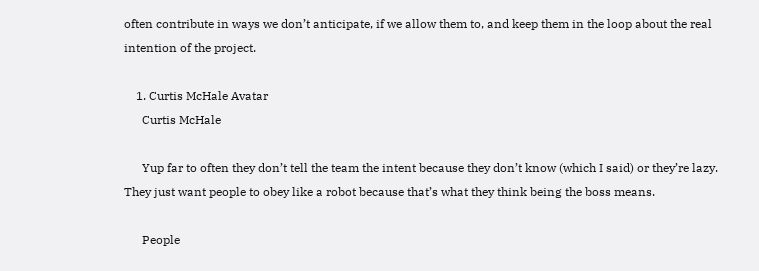often contribute in ways we don’t anticipate, if we allow them to, and keep them in the loop about the real intention of the project.

    1. Curtis McHale Avatar
      Curtis McHale

      Yup far to often they don’t tell the team the intent because they don’t know (which I said) or they’re lazy. They just want people to obey like a robot because that’s what they think being the boss means.

      People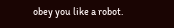obey you like a robot.